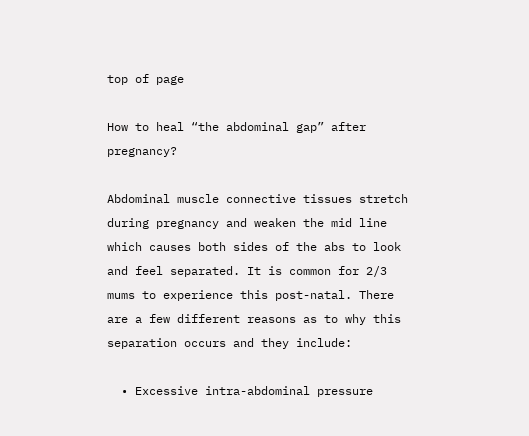top of page

How to heal “the abdominal gap” after pregnancy?

Abdominal muscle connective tissues stretch during pregnancy and weaken the mid line which causes both sides of the abs to look and feel separated. It is common for 2/3 mums to experience this post-natal. There are a few different reasons as to why this separation occurs and they include:

  • Excessive intra-abdominal pressure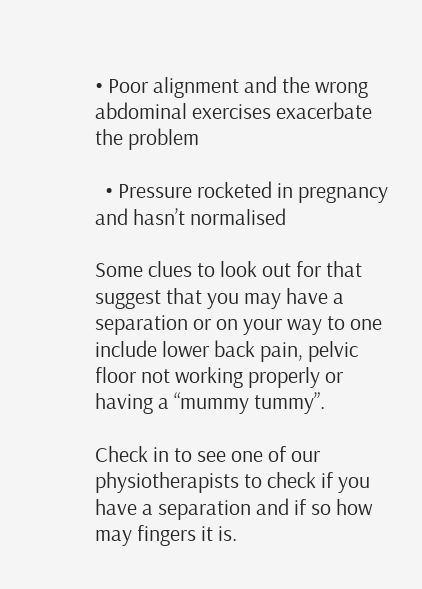• Poor alignment and the wrong abdominal exercises exacerbate the problem

  • Pressure rocketed in pregnancy and hasn’t normalised

Some clues to look out for that suggest that you may have a separation or on your way to one include lower back pain, pelvic floor not working properly or having a “mummy tummy”.

Check in to see one of our physiotherapists to check if you have a separation and if so how may fingers it is.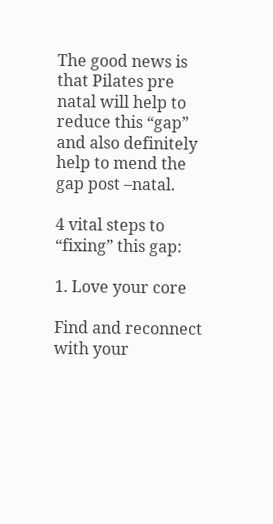The good news is that Pilates pre natal will help to reduce this “gap” and also definitely help to mend the gap post –natal.

4 vital steps to “fixing” this gap:

1. Love your core

Find and reconnect with your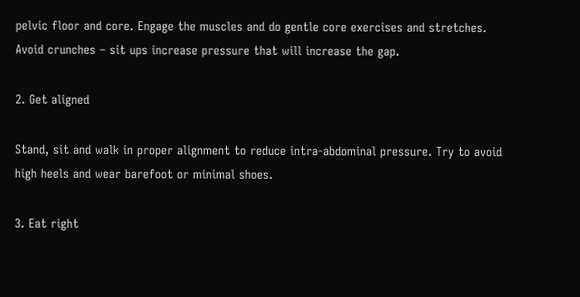pelvic floor and core. Engage the muscles and do gentle core exercises and stretches. Avoid crunches – sit ups increase pressure that will increase the gap.

2. Get aligned

Stand, sit and walk in proper alignment to reduce intra-abdominal pressure. Try to avoid high heels and wear barefoot or minimal shoes.

3. Eat right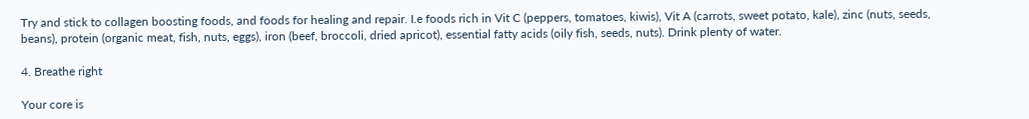Try and stick to collagen boosting foods, and foods for healing and repair. I.e foods rich in Vit C (peppers, tomatoes, kiwis), Vit A (carrots, sweet potato, kale), zinc (nuts, seeds, beans), protein (organic meat, fish, nuts, eggs), iron (beef, broccoli, dried apricot), essential fatty acids (oily fish, seeds, nuts). Drink plenty of water.

4. Breathe right

Your core is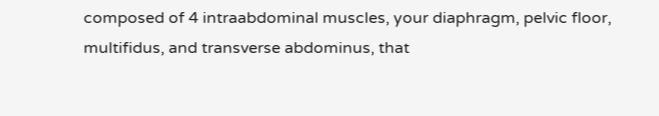composed of 4 intraabdominal muscles, your diaphragm, pelvic floor, multifidus, and transverse abdominus, that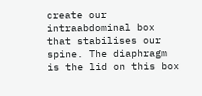create our intraabdominal box that stabilises our spine. The diaphragm is the lid on this box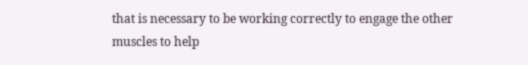that is necessary to be working correctly to engage the other muscles to help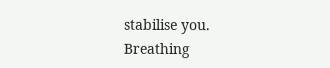stabilise you. Breathing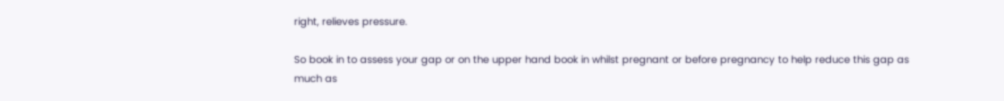right, relieves pressure.

So book in to assess your gap or on the upper hand book in whilst pregnant or before pregnancy to help reduce this gap as much as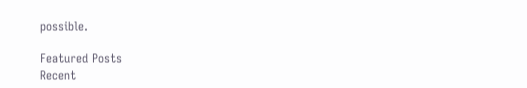possible.

Featured Posts
Recent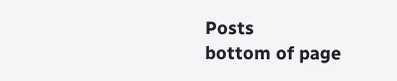Posts
bottom of page